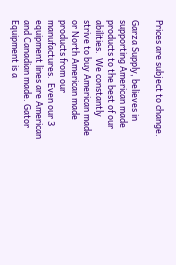Prices are subject to change.

Garza Supply, believes in supporting American made products to the best of our abilities.  We constantly strive to buy American made or North American made products from our manufactures.  Even our 3 equipment lines are American and Canadian made. Gator Equipment is a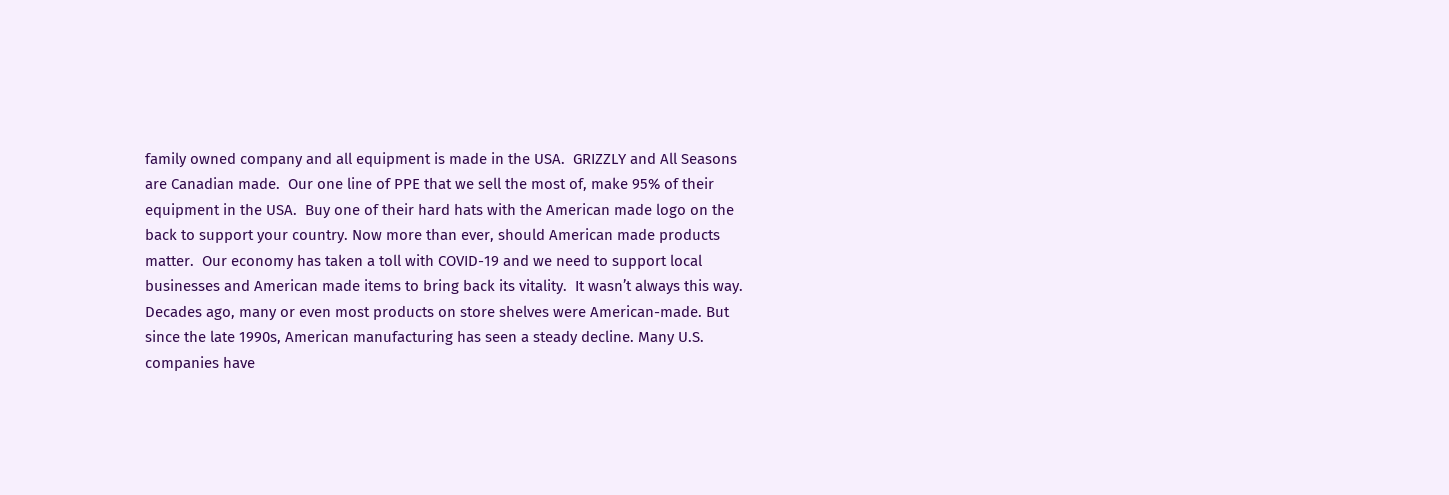family owned company and all equipment is made in the USA.  GRIZZLY and All Seasons are Canadian made.  Our one line of PPE that we sell the most of, make 95% of their equipment in the USA.  Buy one of their hard hats with the American made logo on the back to support your country. Now more than ever, should American made products matter.  Our economy has taken a toll with COVID-19 and we need to support local businesses and American made items to bring back its vitality.  It wasn’t always this way. Decades ago, many or even most products on store shelves were American-made. But since the late 1990s, American manufacturing has seen a steady decline. Many U.S. companies have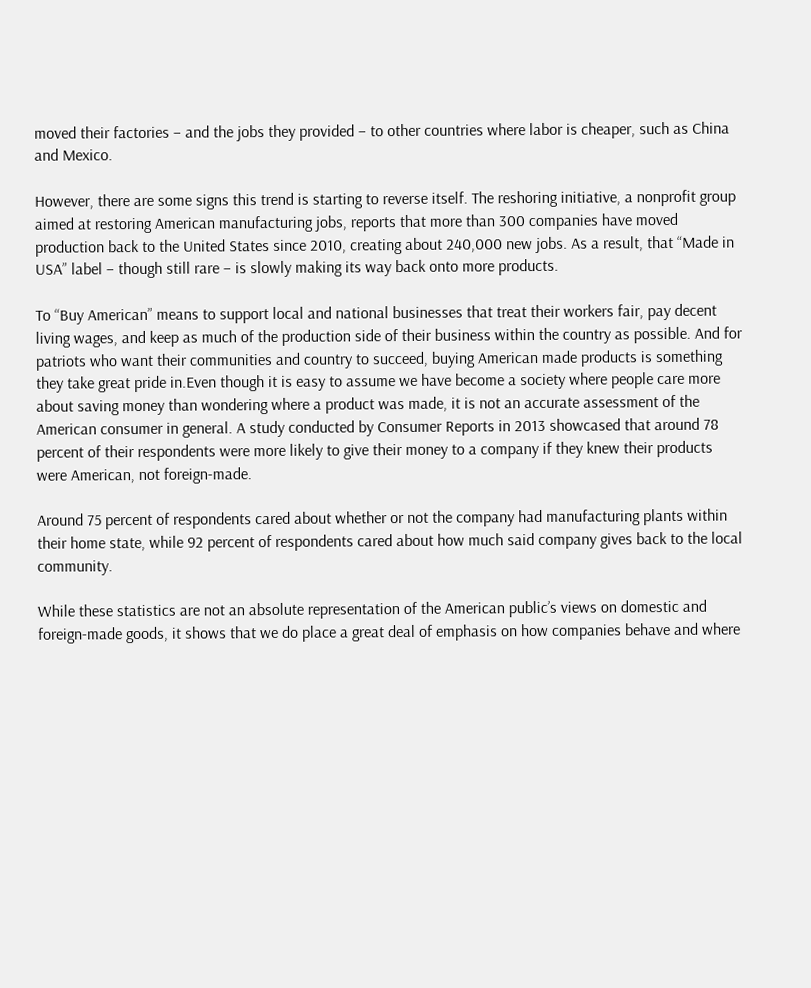moved their factories – and the jobs they provided – to other countries where labor is cheaper, such as China and Mexico.

However, there are some signs this trend is starting to reverse itself. The reshoring initiative, a nonprofit group aimed at restoring American manufacturing jobs, reports that more than 300 companies have moved production back to the United States since 2010, creating about 240,000 new jobs. As a result, that “Made in USA” label – though still rare – is slowly making its way back onto more products.

To “Buy American” means to support local and national businesses that treat their workers fair, pay decent living wages, and keep as much of the production side of their business within the country as possible. And for patriots who want their communities and country to succeed, buying American made products is something they take great pride in.Even though it is easy to assume we have become a society where people care more about saving money than wondering where a product was made, it is not an accurate assessment of the American consumer in general. A study conducted by Consumer Reports in 2013 showcased that around 78 percent of their respondents were more likely to give their money to a company if they knew their products were American, not foreign-made.

Around 75 percent of respondents cared about whether or not the company had manufacturing plants within their home state, while 92 percent of respondents cared about how much said company gives back to the local community.

While these statistics are not an absolute representation of the American public’s views on domestic and foreign-made goods, it shows that we do place a great deal of emphasis on how companies behave and where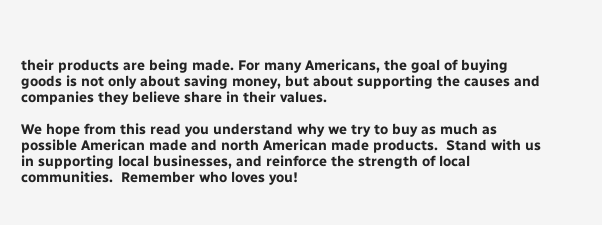their products are being made. For many Americans, the goal of buying goods is not only about saving money, but about supporting the causes and companies they believe share in their values.

We hope from this read you understand why we try to buy as much as possible American made and north American made products.  Stand with us in supporting local businesses, and reinforce the strength of local communities.  Remember who loves you!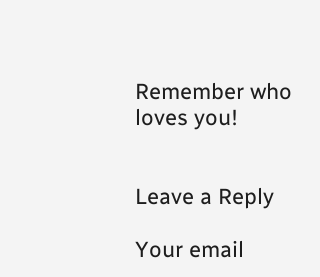Remember who loves you!


Leave a Reply

Your email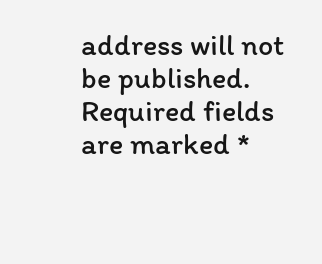address will not be published. Required fields are marked *